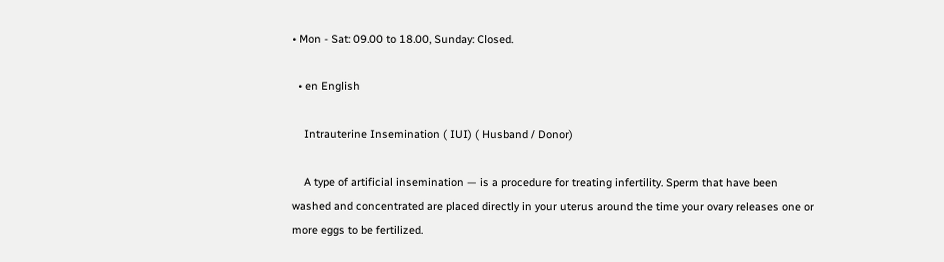• Mon - Sat: 09.00 to 18.00, Sunday: Closed.

  • en English

    Intrauterine Insemination ( IUI) ( Husband / Donor)

    A type of artificial insemination — is a procedure for treating infertility. Sperm that have been washed and concentrated are placed directly in your uterus around the time your ovary releases one or more eggs to be fertilized.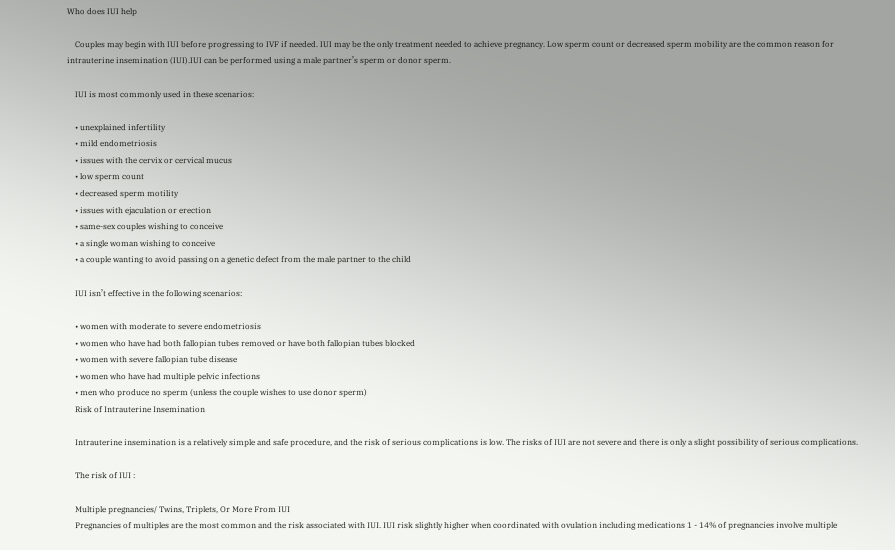Who does IUI help

    Couples may begin with IUI before progressing to IVF if needed. IUI may be the only treatment needed to achieve pregnancy. Low sperm count or decreased sperm mobility are the common reason for intrauterine insemination (IUI).IUI can be performed using a male partner’s sperm or donor sperm.

    IUI is most commonly used in these scenarios:

    • unexplained infertility
    • mild endometriosis
    • issues with the cervix or cervical mucus
    • low sperm count
    • decreased sperm motility
    • issues with ejaculation or erection
    • same-sex couples wishing to conceive
    • a single woman wishing to conceive
    • a couple wanting to avoid passing on a genetic defect from the male partner to the child

    IUI isn’t effective in the following scenarios:

    • women with moderate to severe endometriosis
    • women who have had both fallopian tubes removed or have both fallopian tubes blocked
    • women with severe fallopian tube disease
    • women who have had multiple pelvic infections
    • men who produce no sperm (unless the couple wishes to use donor sperm)
    Risk of Intrauterine Insemination

    Intrauterine insemination is a relatively simple and safe procedure, and the risk of serious complications is low. The risks of IUI are not severe and there is only a slight possibility of serious complications.

    The risk of IUI :

    Multiple pregnancies/ Twins, Triplets, Or More From IUI
    Pregnancies of multiples are the most common and the risk associated with IUI. IUI risk slightly higher when coordinated with ovulation including medications 1 - 14% of pregnancies involve multiple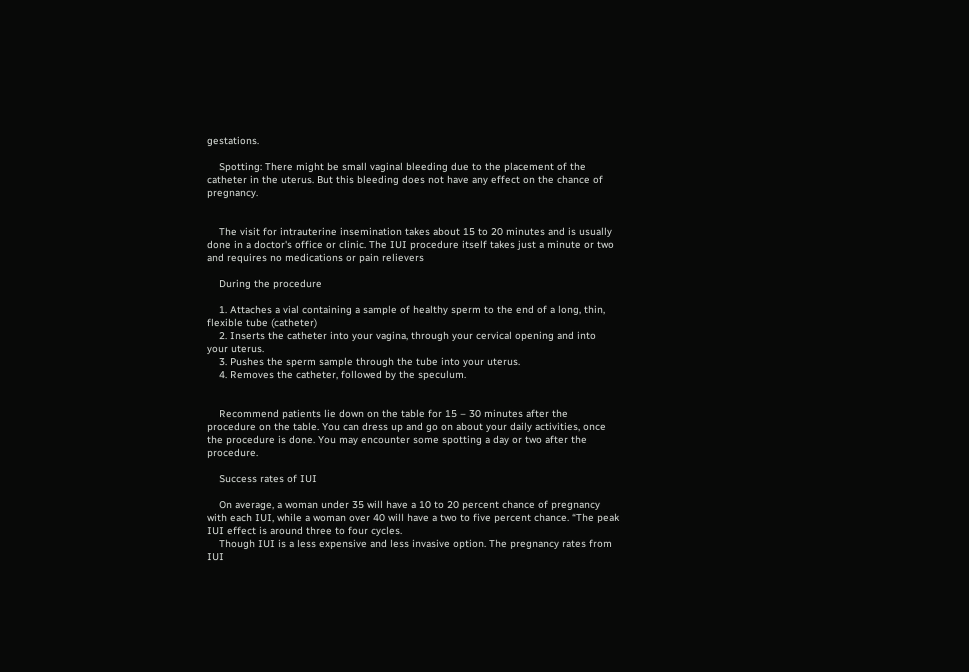gestations.

    Spotting: There might be small vaginal bleeding due to the placement of the catheter in the uterus. But this bleeding does not have any effect on the chance of pregnancy.


    The visit for intrauterine insemination takes about 15 to 20 minutes and is usually done in a doctor's office or clinic. The IUI procedure itself takes just a minute or two and requires no medications or pain relievers

    During the procedure

    1. Attaches a vial containing a sample of healthy sperm to the end of a long, thin, flexible tube (catheter)
    2. Inserts the catheter into your vagina, through your cervical opening and into your uterus.
    3. Pushes the sperm sample through the tube into your uterus.
    4. Removes the catheter, followed by the speculum.


    Recommend patients lie down on the table for 15 – 30 minutes after the procedure on the table. You can dress up and go on about your daily activities, once the procedure is done. You may encounter some spotting a day or two after the procedure.

    Success rates of IUI

    On average, a woman under 35 will have a 10 to 20 percent chance of pregnancy with each IUI, while a woman over 40 will have a two to five percent chance. “The peak IUI effect is around three to four cycles.
    Though IUI is a less expensive and less invasive option. The pregnancy rates from IUI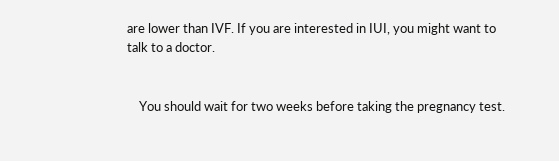are lower than IVF. If you are interested in IUI, you might want to talk to a doctor.


    You should wait for two weeks before taking the pregnancy test.